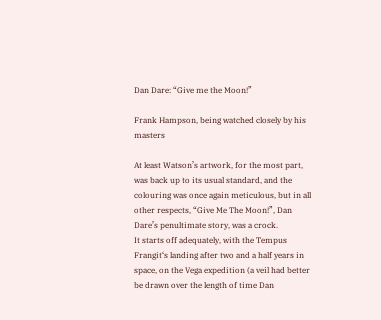Dan Dare: “Give me the Moon!”

Frank Hampson, being watched closely by his masters

At least Watson’s artwork, for the most part, was back up to its usual standard, and the colouring was once again meticulous, but in all other respects, “Give Me The Moon!”, Dan Dare’s penultimate story, was a crock.
It starts off adequately, with the Tempus Frangit‘s landing after two and a half years in space, on the Vega expedition (a veil had better be drawn over the length of time Dan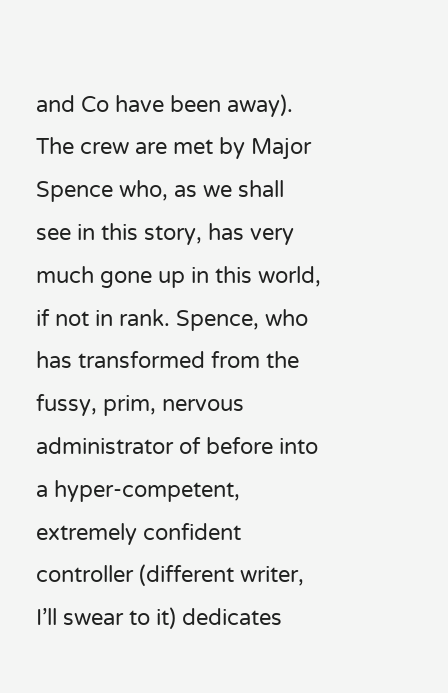and Co have been away). The crew are met by Major Spence who, as we shall see in this story, has very much gone up in this world, if not in rank. Spence, who has transformed from the fussy, prim, nervous administrator of before into a hyper-competent, extremely confident controller (different writer, I’ll swear to it) dedicates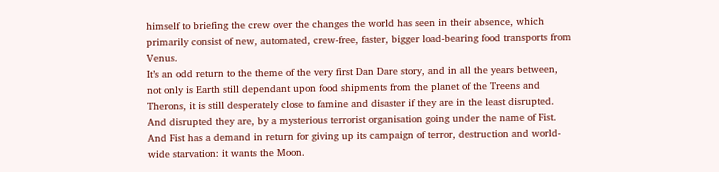himself to briefing the crew over the changes the world has seen in their absence, which primarily consist of new, automated, crew-free, faster, bigger load-bearing food transports from Venus.
It’s an odd return to the theme of the very first Dan Dare story, and in all the years between, not only is Earth still dependant upon food shipments from the planet of the Treens and Therons, it is still desperately close to famine and disaster if they are in the least disrupted.
And disrupted they are, by a mysterious terrorist organisation going under the name of Fist. And Fist has a demand in return for giving up its campaign of terror, destruction and world-wide starvation: it wants the Moon.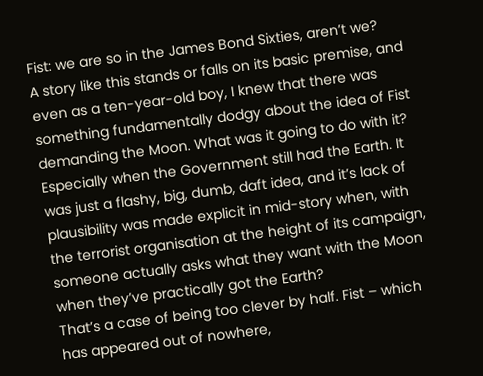Fist: we are so in the James Bond Sixties, aren’t we?
A story like this stands or falls on its basic premise, and even as a ten-year-old boy, I knew that there was something fundamentally dodgy about the idea of Fist demanding the Moon. What was it going to do with it? Especially when the Government still had the Earth. It was just a flashy, big, dumb, daft idea, and it’s lack of plausibility was made explicit in mid-story when, with the terrorist organisation at the height of its campaign, someone actually asks what they want with the Moon when they’ve practically got the Earth?
That’s a case of being too clever by half. Fist – which has appeared out of nowhere,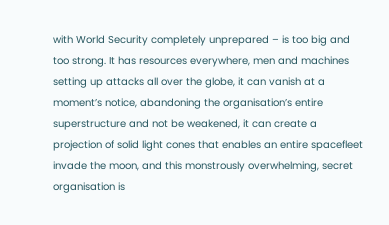with World Security completely unprepared – is too big and too strong. It has resources everywhere, men and machines setting up attacks all over the globe, it can vanish at a moment’s notice, abandoning the organisation’s entire superstructure and not be weakened, it can create a projection of solid light cones that enables an entire spacefleet invade the moon, and this monstrously overwhelming, secret organisation is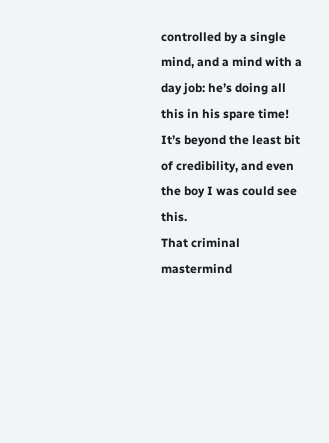controlled by a single mind, and a mind with a day job: he’s doing all this in his spare time!
It’s beyond the least bit of credibility, and even the boy I was could see this.
That criminal mastermind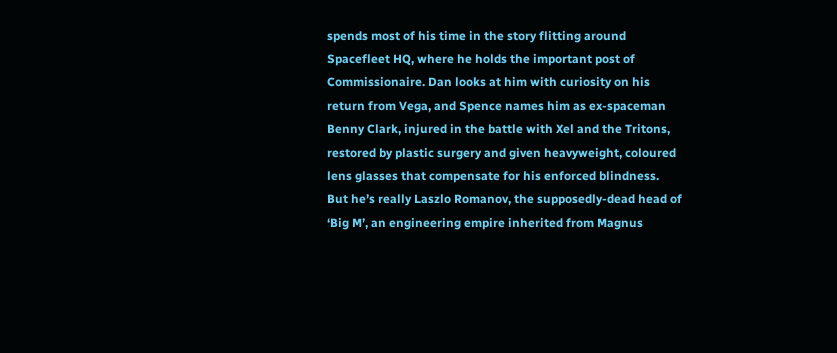spends most of his time in the story flitting around Spacefleet HQ, where he holds the important post of Commissionaire. Dan looks at him with curiosity on his return from Vega, and Spence names him as ex-spaceman Benny Clark, injured in the battle with Xel and the Tritons, restored by plastic surgery and given heavyweight, coloured lens glasses that compensate for his enforced blindness.
But he’s really Laszlo Romanov, the supposedly-dead head of ‘Big M’, an engineering empire inherited from Magnus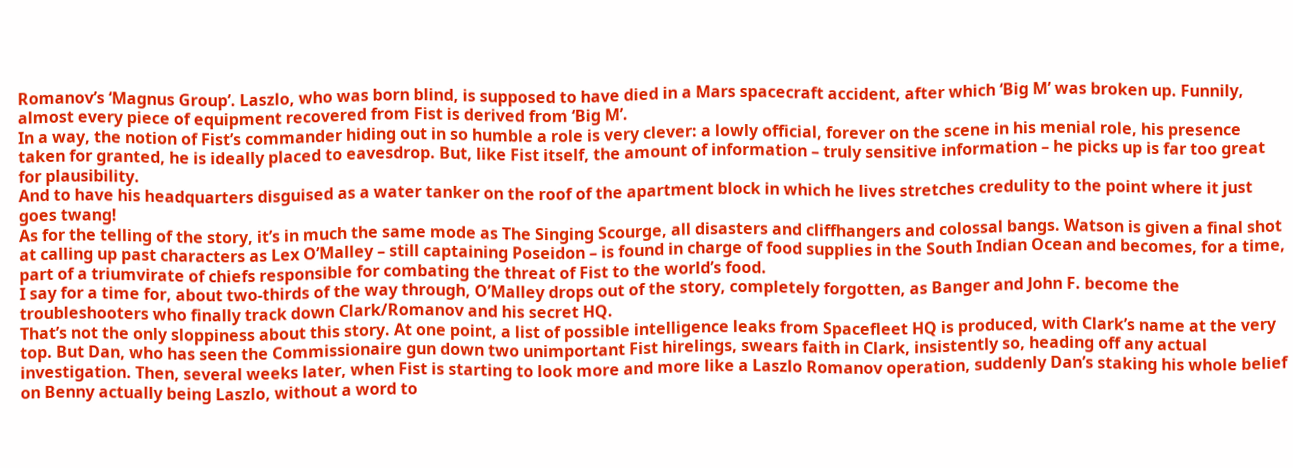Romanov’s ‘Magnus Group’. Laszlo, who was born blind, is supposed to have died in a Mars spacecraft accident, after which ‘Big M’ was broken up. Funnily, almost every piece of equipment recovered from Fist is derived from ‘Big M’.
In a way, the notion of Fist’s commander hiding out in so humble a role is very clever: a lowly official, forever on the scene in his menial role, his presence taken for granted, he is ideally placed to eavesdrop. But, like Fist itself, the amount of information – truly sensitive information – he picks up is far too great for plausibility.
And to have his headquarters disguised as a water tanker on the roof of the apartment block in which he lives stretches credulity to the point where it just goes twang!
As for the telling of the story, it’s in much the same mode as The Singing Scourge, all disasters and cliffhangers and colossal bangs. Watson is given a final shot at calling up past characters as Lex O’Malley – still captaining Poseidon – is found in charge of food supplies in the South Indian Ocean and becomes, for a time, part of a triumvirate of chiefs responsible for combating the threat of Fist to the world’s food.
I say for a time for, about two-thirds of the way through, O’Malley drops out of the story, completely forgotten, as Banger and John F. become the troubleshooters who finally track down Clark/Romanov and his secret HQ.
That’s not the only sloppiness about this story. At one point, a list of possible intelligence leaks from Spacefleet HQ is produced, with Clark’s name at the very top. But Dan, who has seen the Commissionaire gun down two unimportant Fist hirelings, swears faith in Clark, insistently so, heading off any actual investigation. Then, several weeks later, when Fist is starting to look more and more like a Laszlo Romanov operation, suddenly Dan’s staking his whole belief on Benny actually being Laszlo, without a word to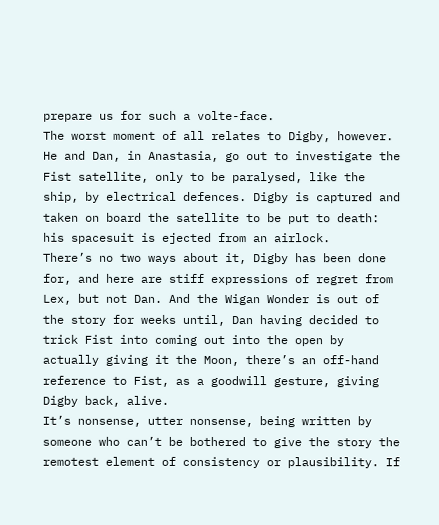prepare us for such a volte-face.
The worst moment of all relates to Digby, however. He and Dan, in Anastasia, go out to investigate the Fist satellite, only to be paralysed, like the ship, by electrical defences. Digby is captured and taken on board the satellite to be put to death: his spacesuit is ejected from an airlock.
There’s no two ways about it, Digby has been done for, and here are stiff expressions of regret from Lex, but not Dan. And the Wigan Wonder is out of the story for weeks until, Dan having decided to trick Fist into coming out into the open by actually giving it the Moon, there’s an off-hand reference to Fist, as a goodwill gesture, giving Digby back, alive.
It’s nonsense, utter nonsense, being written by someone who can’t be bothered to give the story the remotest element of consistency or plausibility. If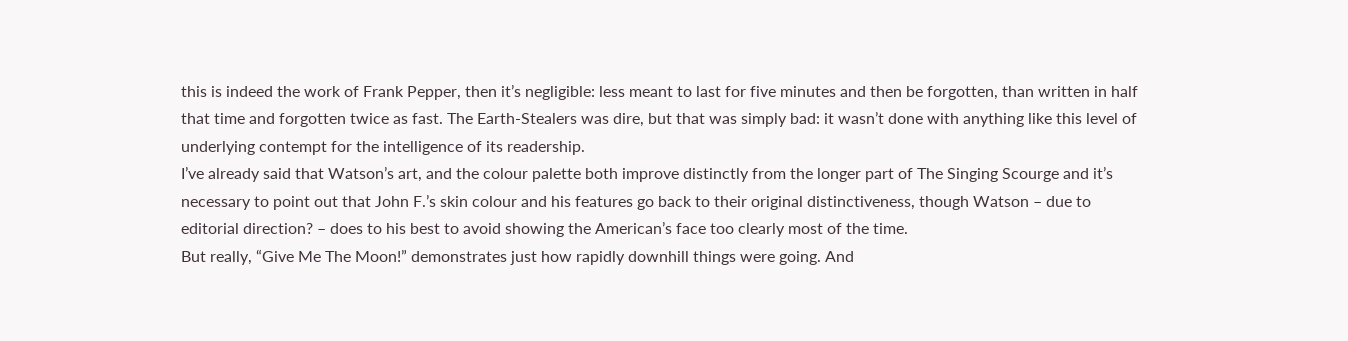this is indeed the work of Frank Pepper, then it’s negligible: less meant to last for five minutes and then be forgotten, than written in half that time and forgotten twice as fast. The Earth-Stealers was dire, but that was simply bad: it wasn’t done with anything like this level of underlying contempt for the intelligence of its readership.
I’ve already said that Watson’s art, and the colour palette both improve distinctly from the longer part of The Singing Scourge and it’s necessary to point out that John F.’s skin colour and his features go back to their original distinctiveness, though Watson – due to editorial direction? – does to his best to avoid showing the American’s face too clearly most of the time.
But really, “Give Me The Moon!” demonstrates just how rapidly downhill things were going. And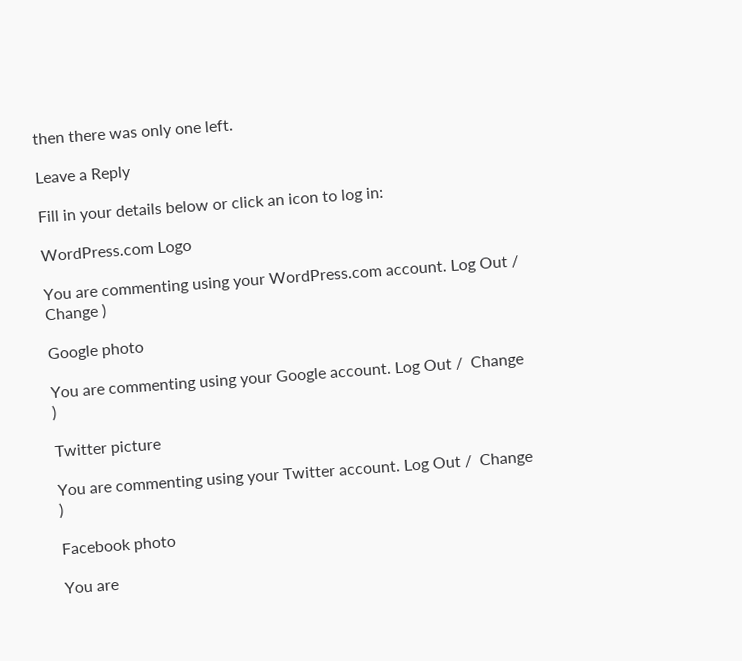then there was only one left.

Leave a Reply

Fill in your details below or click an icon to log in:

WordPress.com Logo

You are commenting using your WordPress.com account. Log Out /  Change )

Google photo

You are commenting using your Google account. Log Out /  Change )

Twitter picture

You are commenting using your Twitter account. Log Out /  Change )

Facebook photo

You are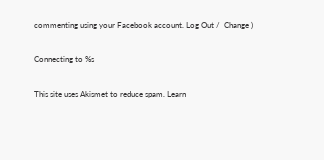commenting using your Facebook account. Log Out /  Change )

Connecting to %s

This site uses Akismet to reduce spam. Learn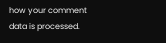how your comment data is processed.